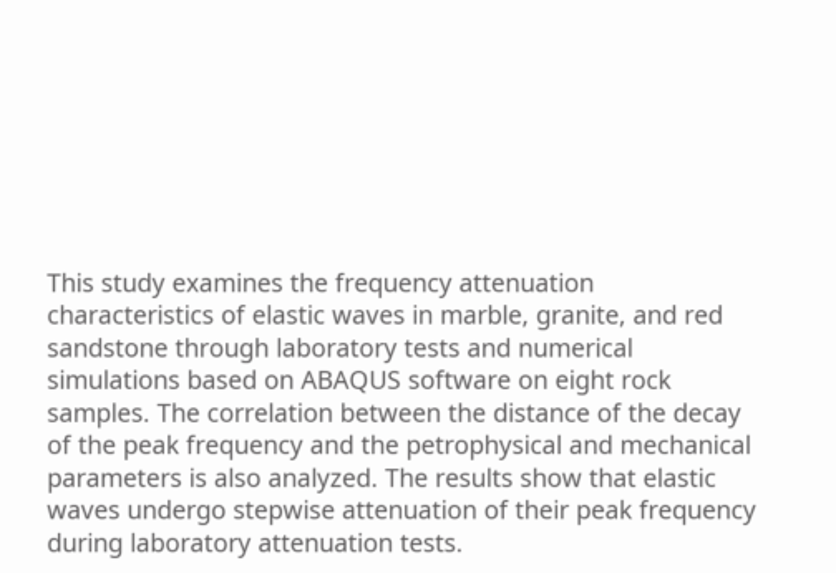This study examines the frequency attenuation characteristics of elastic waves in marble, granite, and red sandstone through laboratory tests and numerical simulations based on ABAQUS software on eight rock samples. The correlation between the distance of the decay of the peak frequency and the petrophysical and mechanical parameters is also analyzed. The results show that elastic waves undergo stepwise attenuation of their peak frequency during laboratory attenuation tests.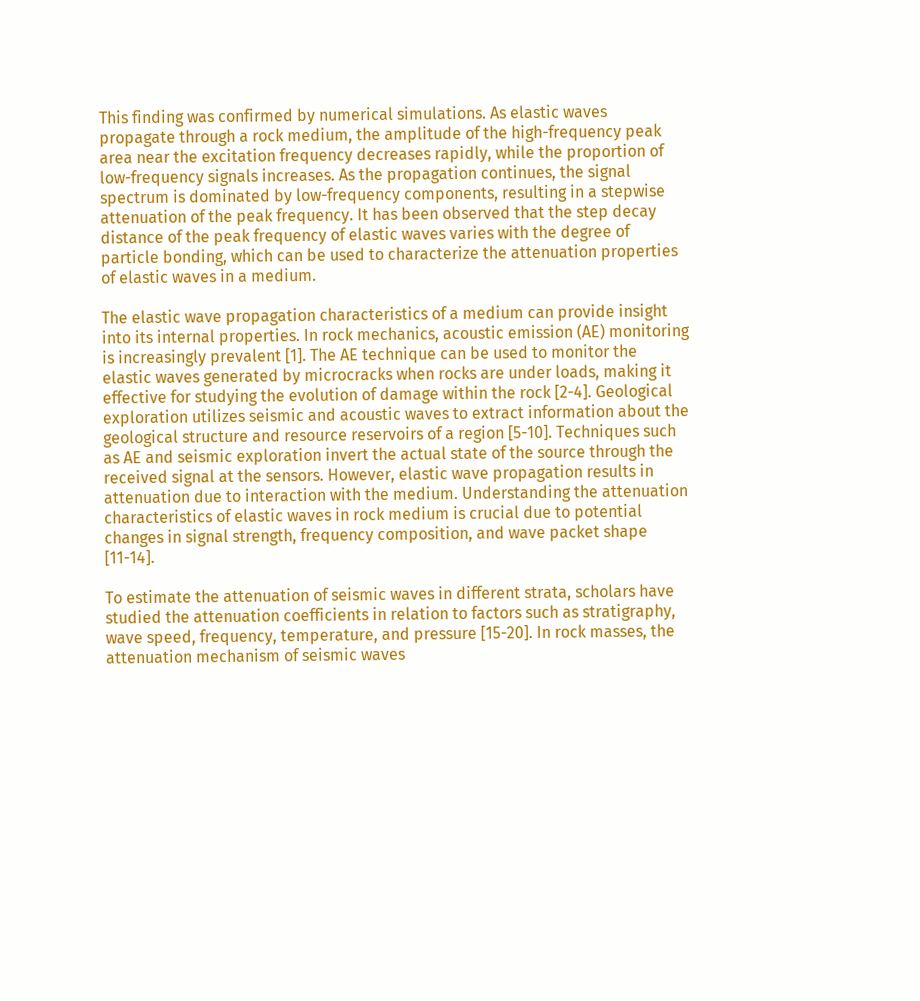This finding was confirmed by numerical simulations. As elastic waves propagate through a rock medium, the amplitude of the high-frequency peak area near the excitation frequency decreases rapidly, while the proportion of low-frequency signals increases. As the propagation continues, the signal spectrum is dominated by low-frequency components, resulting in a stepwise attenuation of the peak frequency. It has been observed that the step decay distance of the peak frequency of elastic waves varies with the degree of particle bonding, which can be used to characterize the attenuation properties of elastic waves in a medium.

The elastic wave propagation characteristics of a medium can provide insight into its internal properties. In rock mechanics, acoustic emission (AE) monitoring is increasingly prevalent [1]. The AE technique can be used to monitor the elastic waves generated by microcracks when rocks are under loads, making it effective for studying the evolution of damage within the rock [2-4]. Geological exploration utilizes seismic and acoustic waves to extract information about the geological structure and resource reservoirs of a region [5-10]. Techniques such as AE and seismic exploration invert the actual state of the source through the received signal at the sensors. However, elastic wave propagation results in attenuation due to interaction with the medium. Understanding the attenuation characteristics of elastic waves in rock medium is crucial due to potential changes in signal strength, frequency composition, and wave packet shape [11-14].

To estimate the attenuation of seismic waves in different strata, scholars have studied the attenuation coefficients in relation to factors such as stratigraphy, wave speed, frequency, temperature, and pressure [15-20]. In rock masses, the attenuation mechanism of seismic waves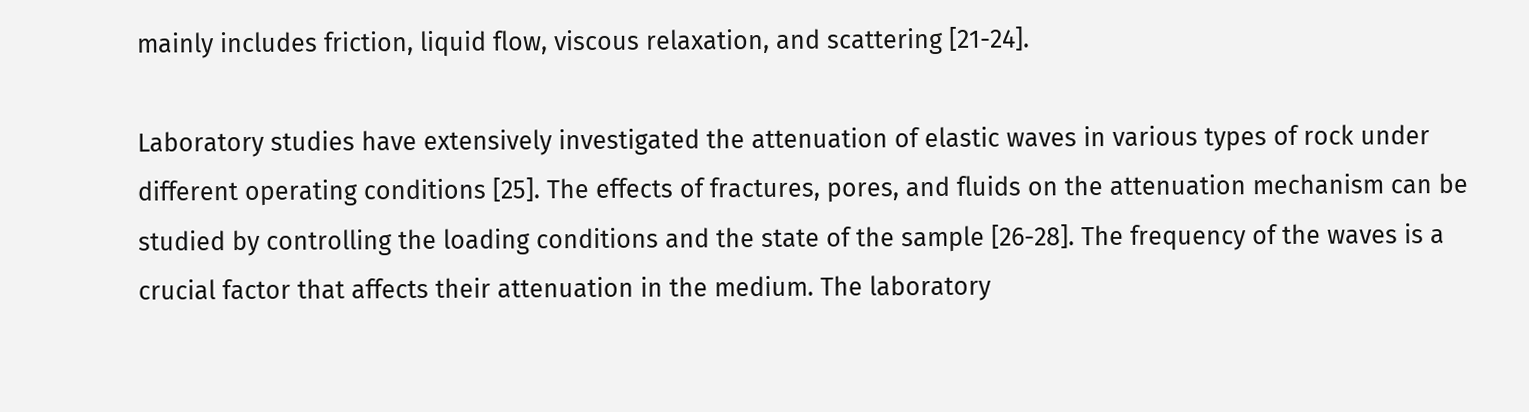mainly includes friction, liquid flow, viscous relaxation, and scattering [21-24].

Laboratory studies have extensively investigated the attenuation of elastic waves in various types of rock under different operating conditions [25]. The effects of fractures, pores, and fluids on the attenuation mechanism can be studied by controlling the loading conditions and the state of the sample [26-28]. The frequency of the waves is a crucial factor that affects their attenuation in the medium. The laboratory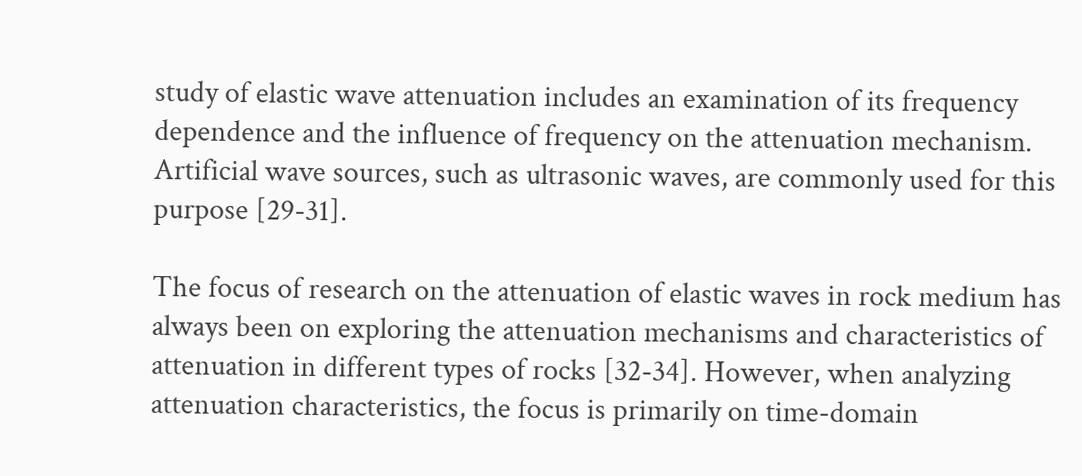study of elastic wave attenuation includes an examination of its frequency dependence and the influence of frequency on the attenuation mechanism. Artificial wave sources, such as ultrasonic waves, are commonly used for this purpose [29-31].

The focus of research on the attenuation of elastic waves in rock medium has always been on exploring the attenuation mechanisms and characteristics of attenuation in different types of rocks [32-34]. However, when analyzing attenuation characteristics, the focus is primarily on time-domain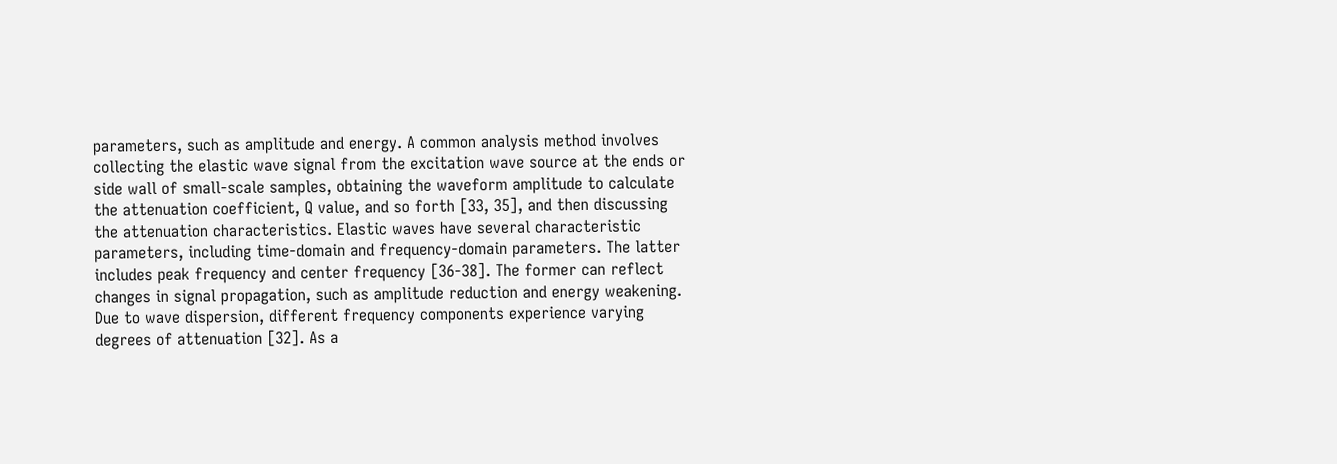parameters, such as amplitude and energy. A common analysis method involves collecting the elastic wave signal from the excitation wave source at the ends or side wall of small-scale samples, obtaining the waveform amplitude to calculate the attenuation coefficient, Q value, and so forth [33, 35], and then discussing the attenuation characteristics. Elastic waves have several characteristic parameters, including time-domain and frequency-domain parameters. The latter includes peak frequency and center frequency [36-38]. The former can reflect changes in signal propagation, such as amplitude reduction and energy weakening. Due to wave dispersion, different frequency components experience varying degrees of attenuation [32]. As a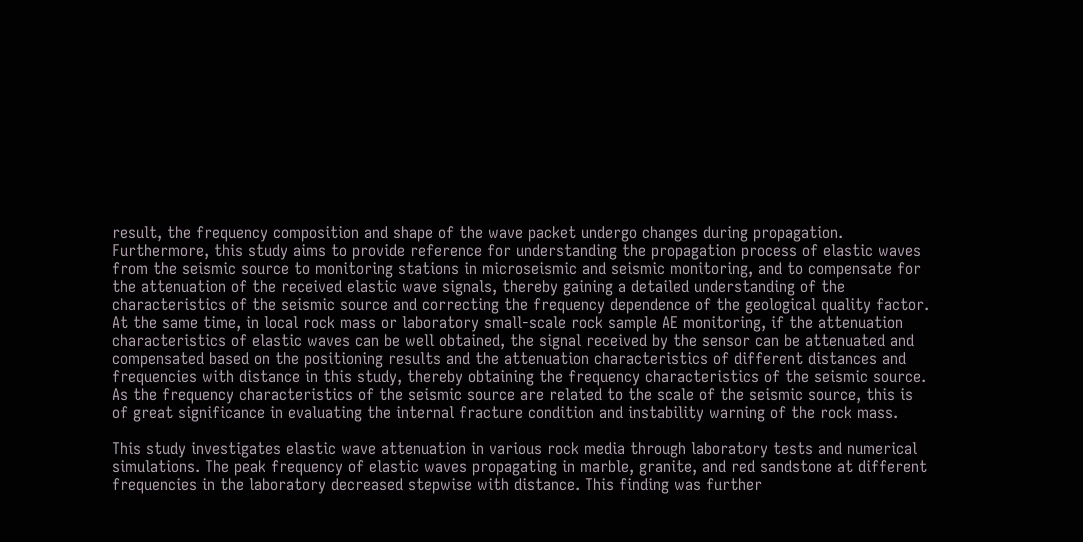result, the frequency composition and shape of the wave packet undergo changes during propagation. Furthermore, this study aims to provide reference for understanding the propagation process of elastic waves from the seismic source to monitoring stations in microseismic and seismic monitoring, and to compensate for the attenuation of the received elastic wave signals, thereby gaining a detailed understanding of the characteristics of the seismic source and correcting the frequency dependence of the geological quality factor. At the same time, in local rock mass or laboratory small-scale rock sample AE monitoring, if the attenuation characteristics of elastic waves can be well obtained, the signal received by the sensor can be attenuated and compensated based on the positioning results and the attenuation characteristics of different distances and frequencies with distance in this study, thereby obtaining the frequency characteristics of the seismic source. As the frequency characteristics of the seismic source are related to the scale of the seismic source, this is of great significance in evaluating the internal fracture condition and instability warning of the rock mass.

This study investigates elastic wave attenuation in various rock media through laboratory tests and numerical simulations. The peak frequency of elastic waves propagating in marble, granite, and red sandstone at different frequencies in the laboratory decreased stepwise with distance. This finding was further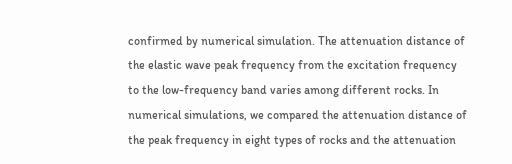confirmed by numerical simulation. The attenuation distance of the elastic wave peak frequency from the excitation frequency to the low-frequency band varies among different rocks. In numerical simulations, we compared the attenuation distance of the peak frequency in eight types of rocks and the attenuation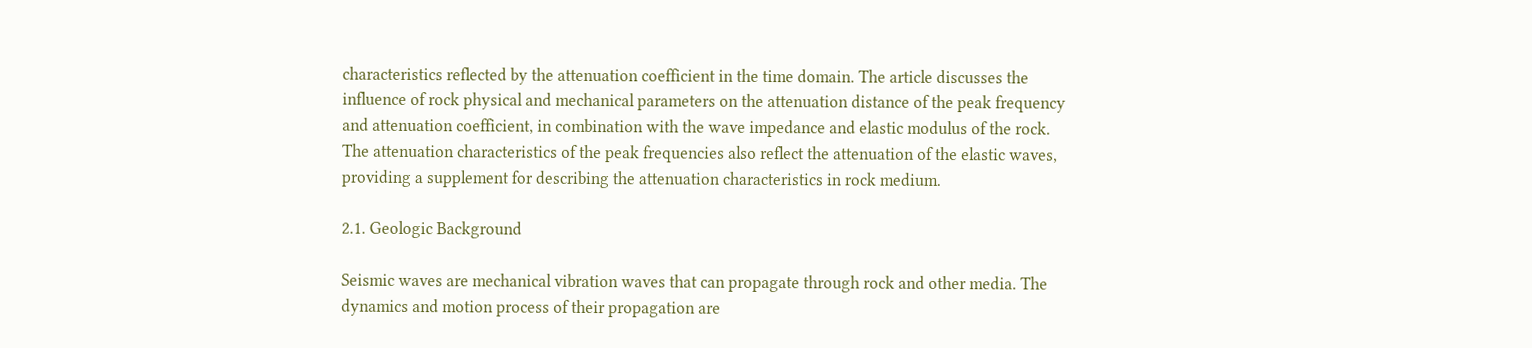characteristics reflected by the attenuation coefficient in the time domain. The article discusses the influence of rock physical and mechanical parameters on the attenuation distance of the peak frequency and attenuation coefficient, in combination with the wave impedance and elastic modulus of the rock. The attenuation characteristics of the peak frequencies also reflect the attenuation of the elastic waves, providing a supplement for describing the attenuation characteristics in rock medium.

2.1. Geologic Background

Seismic waves are mechanical vibration waves that can propagate through rock and other media. The dynamics and motion process of their propagation are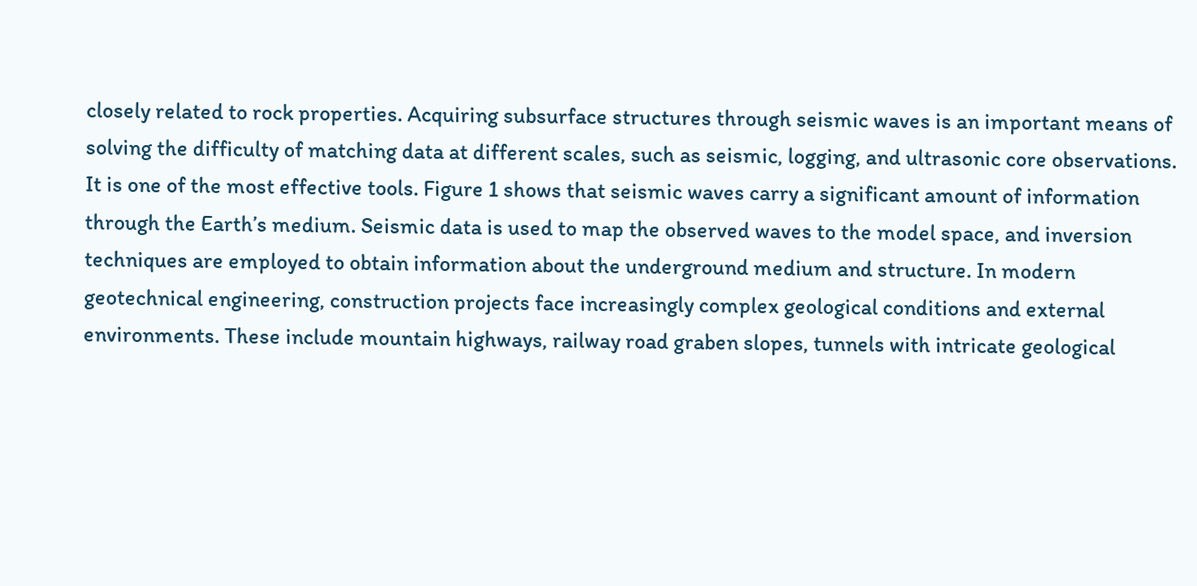closely related to rock properties. Acquiring subsurface structures through seismic waves is an important means of solving the difficulty of matching data at different scales, such as seismic, logging, and ultrasonic core observations. It is one of the most effective tools. Figure 1 shows that seismic waves carry a significant amount of information through the Earth’s medium. Seismic data is used to map the observed waves to the model space, and inversion techniques are employed to obtain information about the underground medium and structure. In modern geotechnical engineering, construction projects face increasingly complex geological conditions and external environments. These include mountain highways, railway road graben slopes, tunnels with intricate geological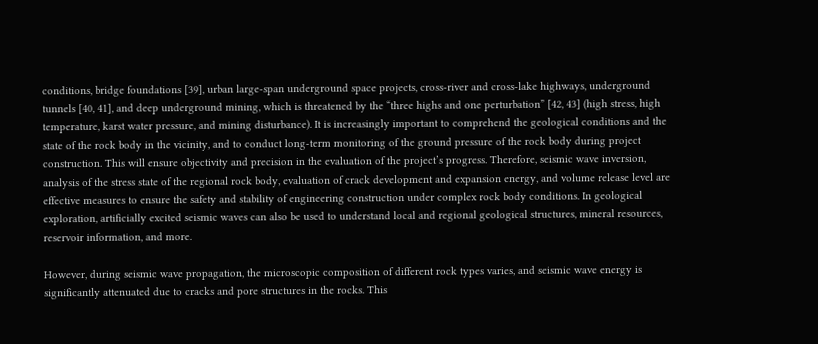conditions, bridge foundations [39], urban large-span underground space projects, cross-river and cross-lake highways, underground tunnels [40, 41], and deep underground mining, which is threatened by the “three highs and one perturbation” [42, 43] (high stress, high temperature, karst water pressure, and mining disturbance). It is increasingly important to comprehend the geological conditions and the state of the rock body in the vicinity, and to conduct long-term monitoring of the ground pressure of the rock body during project construction. This will ensure objectivity and precision in the evaluation of the project’s progress. Therefore, seismic wave inversion, analysis of the stress state of the regional rock body, evaluation of crack development and expansion energy, and volume release level are effective measures to ensure the safety and stability of engineering construction under complex rock body conditions. In geological exploration, artificially excited seismic waves can also be used to understand local and regional geological structures, mineral resources, reservoir information, and more.

However, during seismic wave propagation, the microscopic composition of different rock types varies, and seismic wave energy is significantly attenuated due to cracks and pore structures in the rocks. This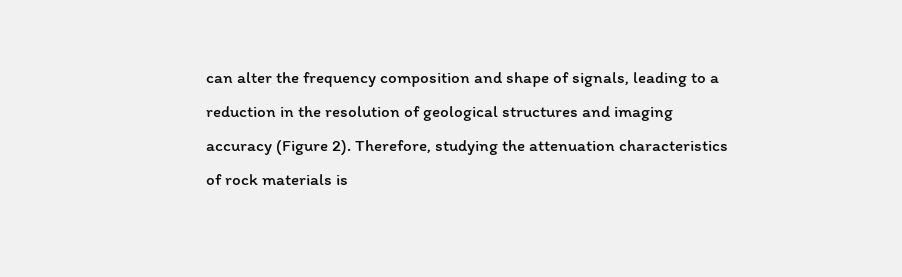can alter the frequency composition and shape of signals, leading to a reduction in the resolution of geological structures and imaging accuracy (Figure 2). Therefore, studying the attenuation characteristics of rock materials is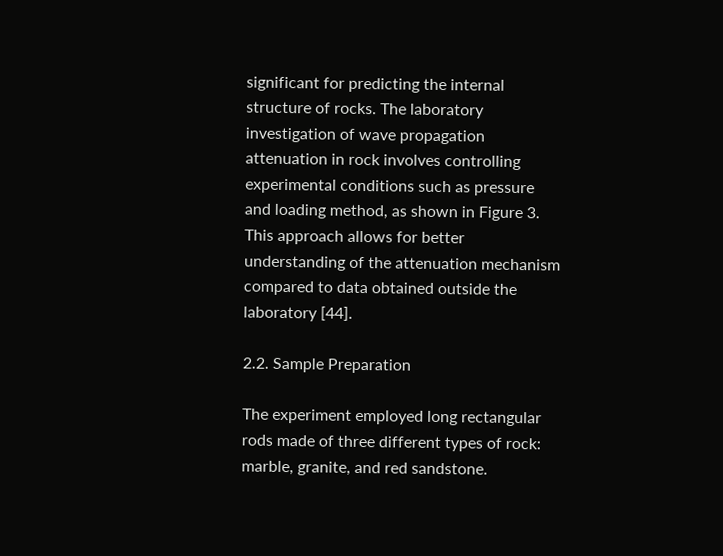significant for predicting the internal structure of rocks. The laboratory investigation of wave propagation attenuation in rock involves controlling experimental conditions such as pressure and loading method, as shown in Figure 3. This approach allows for better understanding of the attenuation mechanism compared to data obtained outside the laboratory [44].

2.2. Sample Preparation

The experiment employed long rectangular rods made of three different types of rock: marble, granite, and red sandstone.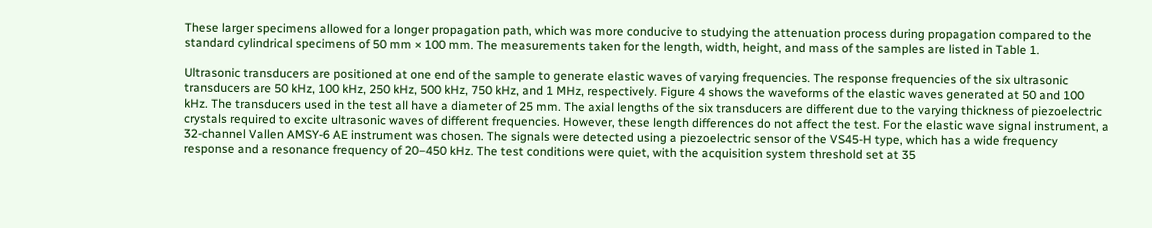These larger specimens allowed for a longer propagation path, which was more conducive to studying the attenuation process during propagation compared to the standard cylindrical specimens of 50 mm × 100 mm. The measurements taken for the length, width, height, and mass of the samples are listed in Table 1.

Ultrasonic transducers are positioned at one end of the sample to generate elastic waves of varying frequencies. The response frequencies of the six ultrasonic transducers are 50 kHz, 100 kHz, 250 kHz, 500 kHz, 750 kHz, and 1 MHz, respectively. Figure 4 shows the waveforms of the elastic waves generated at 50 and 100 kHz. The transducers used in the test all have a diameter of 25 mm. The axial lengths of the six transducers are different due to the varying thickness of piezoelectric crystals required to excite ultrasonic waves of different frequencies. However, these length differences do not affect the test. For the elastic wave signal instrument, a 32-channel Vallen AMSY-6 AE instrument was chosen. The signals were detected using a piezoelectric sensor of the VS45-H type, which has a wide frequency response and a resonance frequency of 20–450 kHz. The test conditions were quiet, with the acquisition system threshold set at 35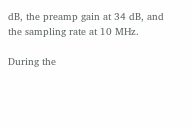dB, the preamp gain at 34 dB, and the sampling rate at 10 MHz.

During the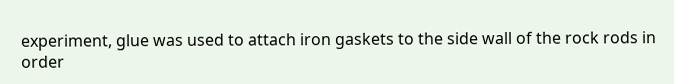experiment, glue was used to attach iron gaskets to the side wall of the rock rods in order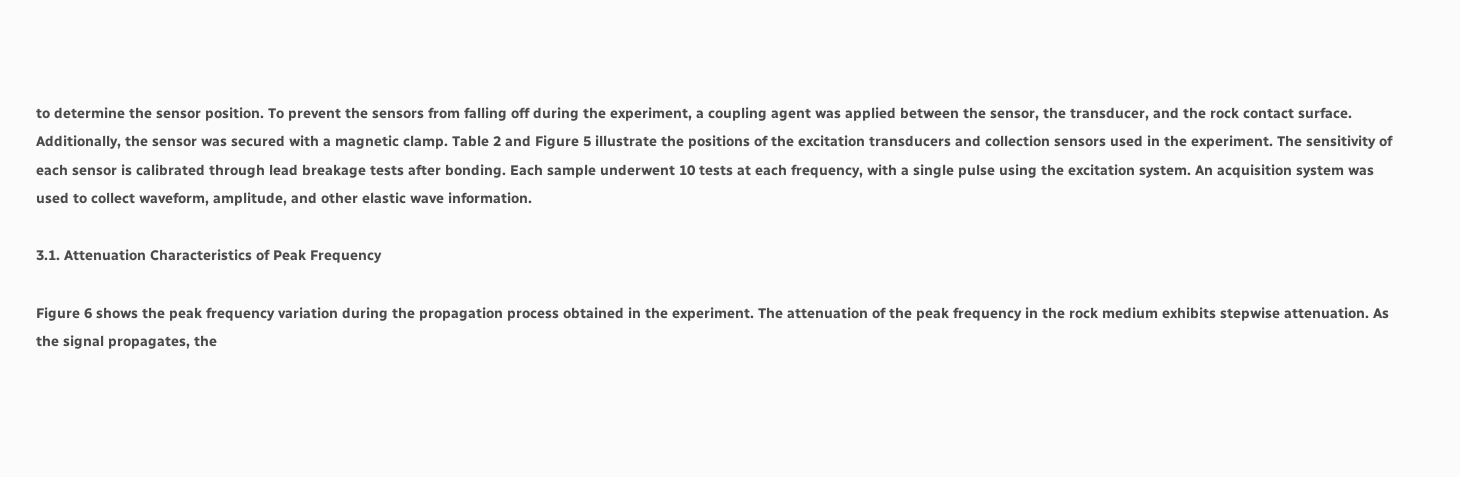to determine the sensor position. To prevent the sensors from falling off during the experiment, a coupling agent was applied between the sensor, the transducer, and the rock contact surface. Additionally, the sensor was secured with a magnetic clamp. Table 2 and Figure 5 illustrate the positions of the excitation transducers and collection sensors used in the experiment. The sensitivity of each sensor is calibrated through lead breakage tests after bonding. Each sample underwent 10 tests at each frequency, with a single pulse using the excitation system. An acquisition system was used to collect waveform, amplitude, and other elastic wave information.

3.1. Attenuation Characteristics of Peak Frequency

Figure 6 shows the peak frequency variation during the propagation process obtained in the experiment. The attenuation of the peak frequency in the rock medium exhibits stepwise attenuation. As the signal propagates, the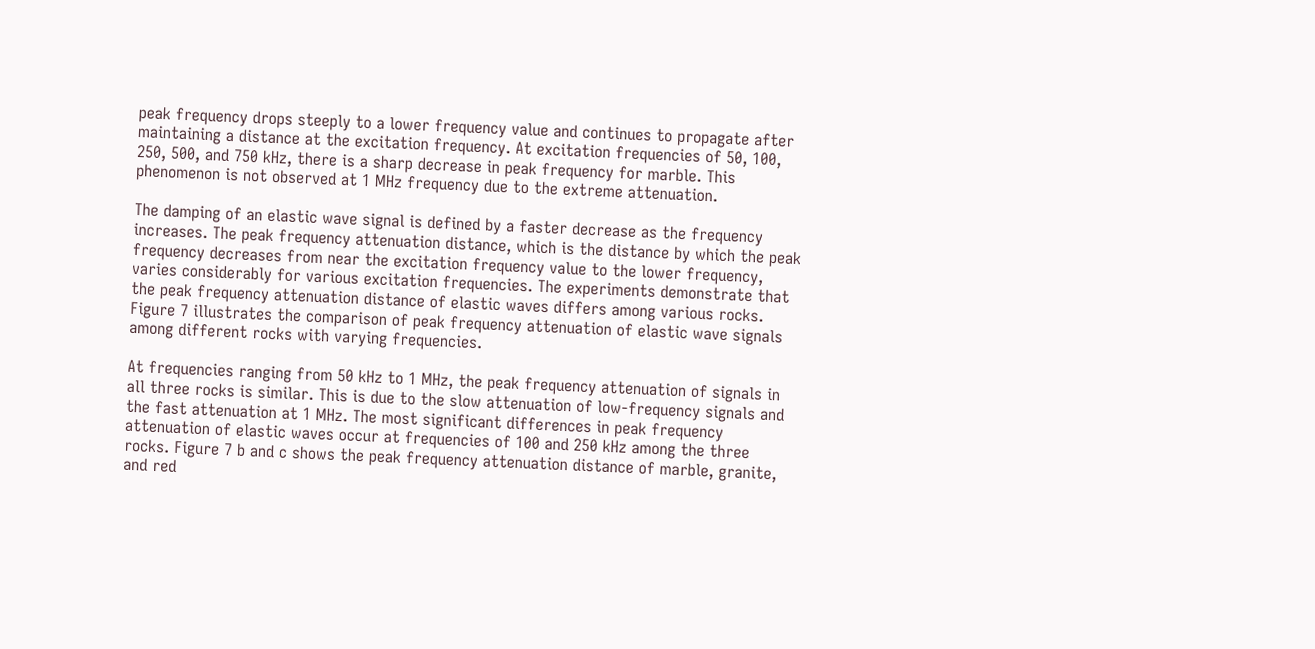peak frequency drops steeply to a lower frequency value and continues to propagate after maintaining a distance at the excitation frequency. At excitation frequencies of 50, 100, 250, 500, and 750 kHz, there is a sharp decrease in peak frequency for marble. This phenomenon is not observed at 1 MHz frequency due to the extreme attenuation.

The damping of an elastic wave signal is defined by a faster decrease as the frequency increases. The peak frequency attenuation distance, which is the distance by which the peak frequency decreases from near the excitation frequency value to the lower frequency, varies considerably for various excitation frequencies. The experiments demonstrate that the peak frequency attenuation distance of elastic waves differs among various rocks. Figure 7 illustrates the comparison of peak frequency attenuation of elastic wave signals among different rocks with varying frequencies.

At frequencies ranging from 50 kHz to 1 MHz, the peak frequency attenuation of signals in all three rocks is similar. This is due to the slow attenuation of low-frequency signals and the fast attenuation at 1 MHz. The most significant differences in peak frequency attenuation of elastic waves occur at frequencies of 100 and 250 kHz among the three rocks. Figure 7 b and c shows the peak frequency attenuation distance of marble, granite, and red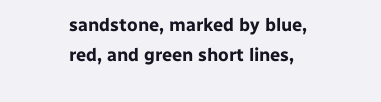sandstone, marked by blue, red, and green short lines,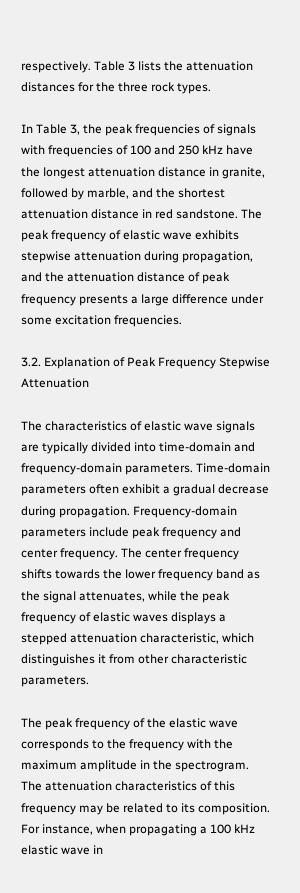respectively. Table 3 lists the attenuation distances for the three rock types.

In Table 3, the peak frequencies of signals with frequencies of 100 and 250 kHz have the longest attenuation distance in granite, followed by marble, and the shortest attenuation distance in red sandstone. The peak frequency of elastic wave exhibits stepwise attenuation during propagation, and the attenuation distance of peak frequency presents a large difference under some excitation frequencies.

3.2. Explanation of Peak Frequency Stepwise Attenuation

The characteristics of elastic wave signals are typically divided into time-domain and frequency-domain parameters. Time-domain parameters often exhibit a gradual decrease during propagation. Frequency-domain parameters include peak frequency and center frequency. The center frequency shifts towards the lower frequency band as the signal attenuates, while the peak frequency of elastic waves displays a stepped attenuation characteristic, which distinguishes it from other characteristic parameters.

The peak frequency of the elastic wave corresponds to the frequency with the maximum amplitude in the spectrogram. The attenuation characteristics of this frequency may be related to its composition. For instance, when propagating a 100 kHz elastic wave in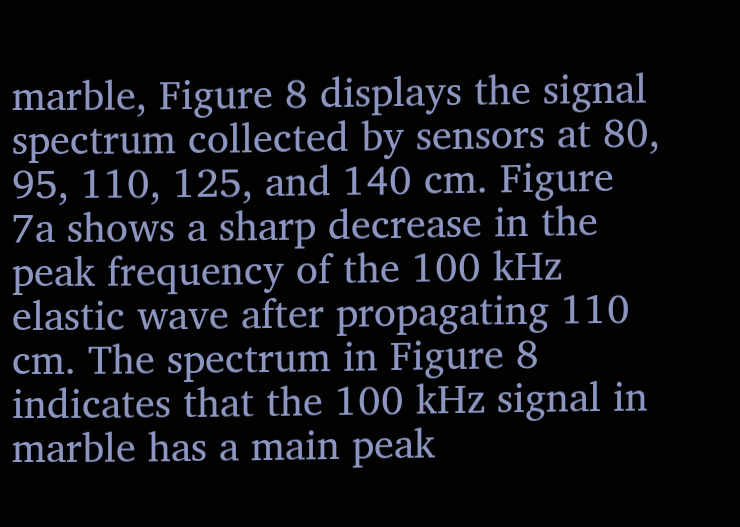marble, Figure 8 displays the signal spectrum collected by sensors at 80, 95, 110, 125, and 140 cm. Figure 7a shows a sharp decrease in the peak frequency of the 100 kHz elastic wave after propagating 110 cm. The spectrum in Figure 8 indicates that the 100 kHz signal in marble has a main peak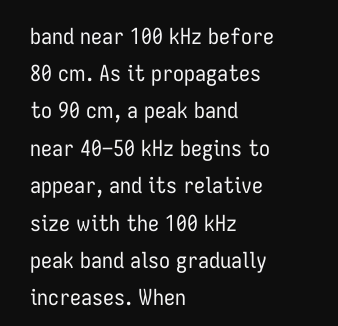band near 100 kHz before 80 cm. As it propagates to 90 cm, a peak band near 40–50 kHz begins to appear, and its relative size with the 100 kHz peak band also gradually increases. When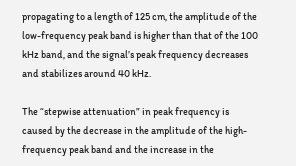propagating to a length of 125 cm, the amplitude of the low-frequency peak band is higher than that of the 100 kHz band, and the signal’s peak frequency decreases and stabilizes around 40 kHz.

The “stepwise attenuation” in peak frequency is caused by the decrease in the amplitude of the high-frequency peak band and the increase in the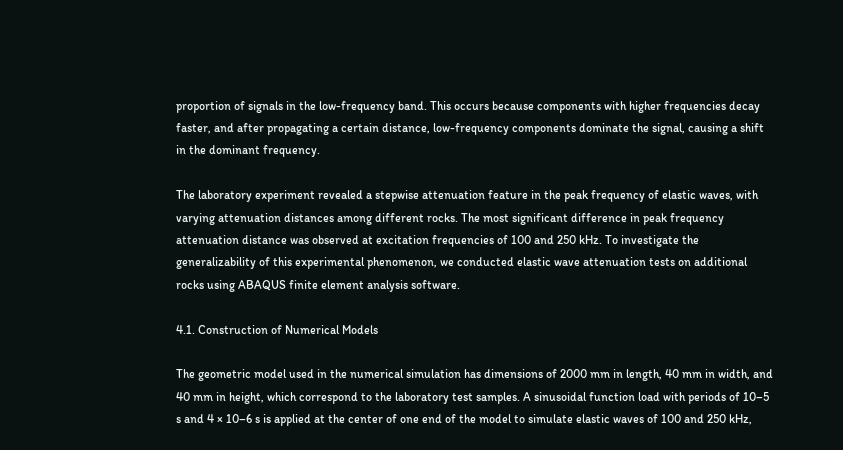proportion of signals in the low-frequency band. This occurs because components with higher frequencies decay faster, and after propagating a certain distance, low-frequency components dominate the signal, causing a shift in the dominant frequency.

The laboratory experiment revealed a stepwise attenuation feature in the peak frequency of elastic waves, with varying attenuation distances among different rocks. The most significant difference in peak frequency attenuation distance was observed at excitation frequencies of 100 and 250 kHz. To investigate the generalizability of this experimental phenomenon, we conducted elastic wave attenuation tests on additional rocks using ABAQUS finite element analysis software.

4.1. Construction of Numerical Models

The geometric model used in the numerical simulation has dimensions of 2000 mm in length, 40 mm in width, and 40 mm in height, which correspond to the laboratory test samples. A sinusoidal function load with periods of 10–5 s and 4 × 10–6 s is applied at the center of one end of the model to simulate elastic waves of 100 and 250 kHz,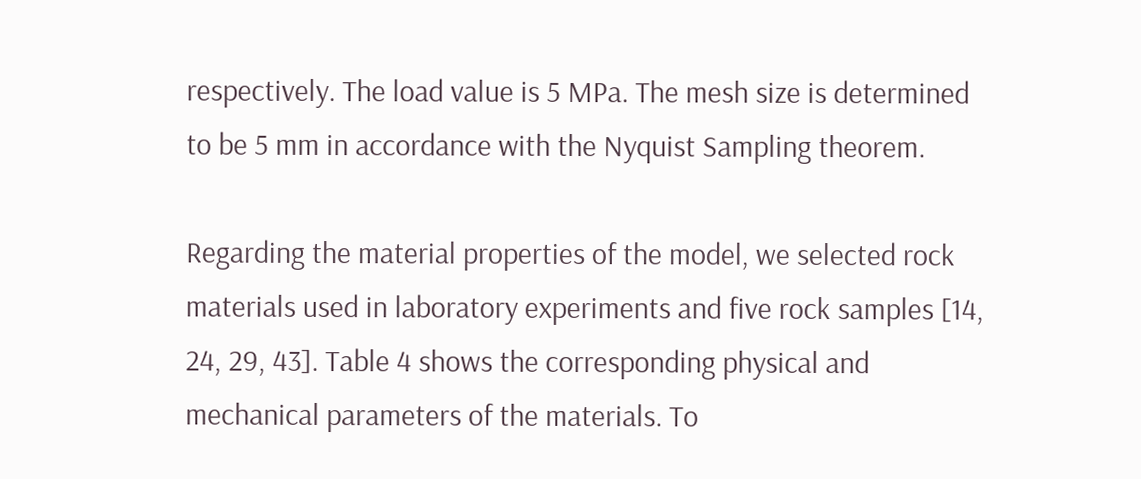respectively. The load value is 5 MPa. The mesh size is determined to be 5 mm in accordance with the Nyquist Sampling theorem.

Regarding the material properties of the model, we selected rock materials used in laboratory experiments and five rock samples [14, 24, 29, 43]. Table 4 shows the corresponding physical and mechanical parameters of the materials. To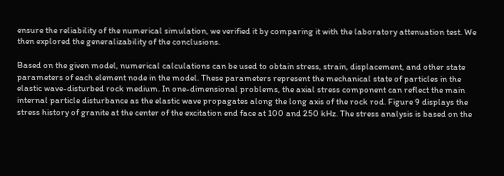ensure the reliability of the numerical simulation, we verified it by comparing it with the laboratory attenuation test. We then explored the generalizability of the conclusions.

Based on the given model, numerical calculations can be used to obtain stress, strain, displacement, and other state parameters of each element node in the model. These parameters represent the mechanical state of particles in the elastic wave-disturbed rock medium. In one-dimensional problems, the axial stress component can reflect the main internal particle disturbance as the elastic wave propagates along the long axis of the rock rod. Figure 9 displays the stress history of granite at the center of the excitation end face at 100 and 250 kHz. The stress analysis is based on the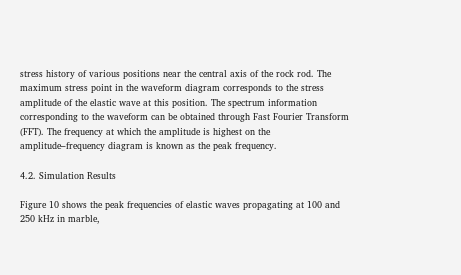stress history of various positions near the central axis of the rock rod. The maximum stress point in the waveform diagram corresponds to the stress amplitude of the elastic wave at this position. The spectrum information corresponding to the waveform can be obtained through Fast Fourier Transform (FFT). The frequency at which the amplitude is highest on the amplitude–frequency diagram is known as the peak frequency.

4.2. Simulation Results

Figure 10 shows the peak frequencies of elastic waves propagating at 100 and 250 kHz in marble,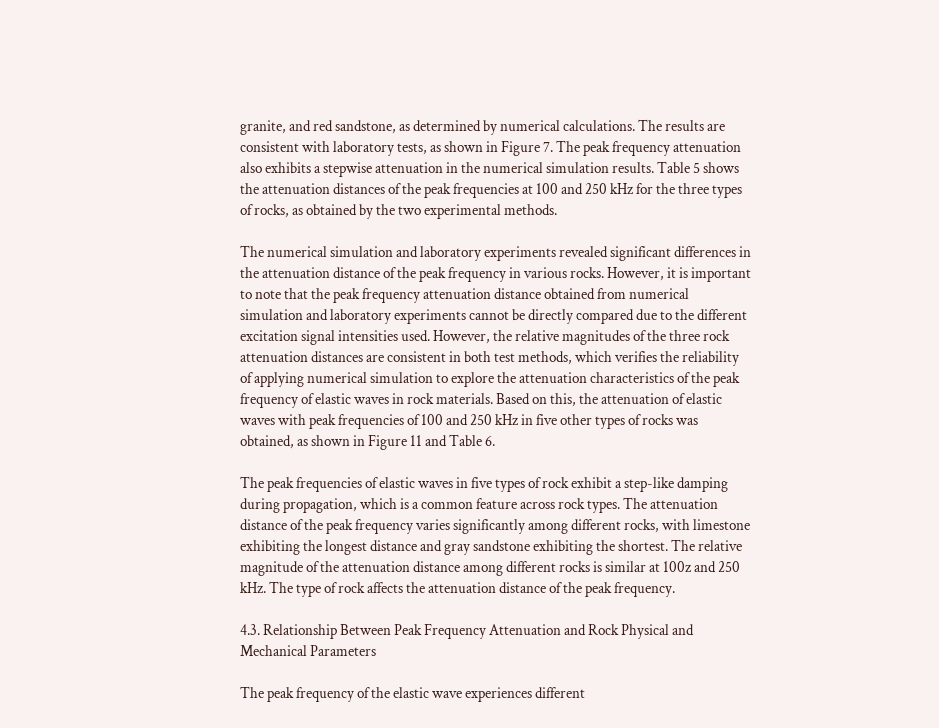granite, and red sandstone, as determined by numerical calculations. The results are consistent with laboratory tests, as shown in Figure 7. The peak frequency attenuation also exhibits a stepwise attenuation in the numerical simulation results. Table 5 shows the attenuation distances of the peak frequencies at 100 and 250 kHz for the three types of rocks, as obtained by the two experimental methods.

The numerical simulation and laboratory experiments revealed significant differences in the attenuation distance of the peak frequency in various rocks. However, it is important to note that the peak frequency attenuation distance obtained from numerical simulation and laboratory experiments cannot be directly compared due to the different excitation signal intensities used. However, the relative magnitudes of the three rock attenuation distances are consistent in both test methods, which verifies the reliability of applying numerical simulation to explore the attenuation characteristics of the peak frequency of elastic waves in rock materials. Based on this, the attenuation of elastic waves with peak frequencies of 100 and 250 kHz in five other types of rocks was obtained, as shown in Figure 11 and Table 6.

The peak frequencies of elastic waves in five types of rock exhibit a step-like damping during propagation, which is a common feature across rock types. The attenuation distance of the peak frequency varies significantly among different rocks, with limestone exhibiting the longest distance and gray sandstone exhibiting the shortest. The relative magnitude of the attenuation distance among different rocks is similar at 100z and 250 kHz. The type of rock affects the attenuation distance of the peak frequency.

4.3. Relationship Between Peak Frequency Attenuation and Rock Physical and Mechanical Parameters

The peak frequency of the elastic wave experiences different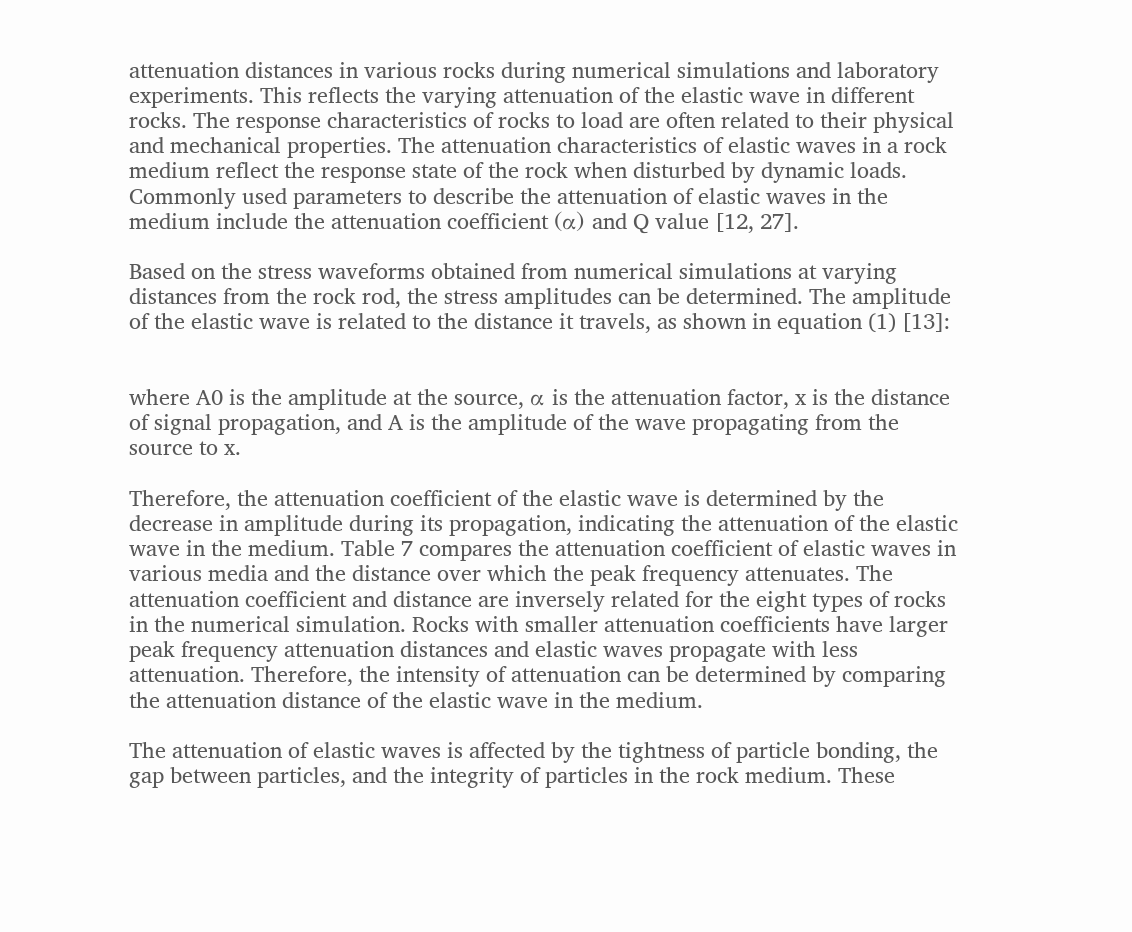attenuation distances in various rocks during numerical simulations and laboratory experiments. This reflects the varying attenuation of the elastic wave in different rocks. The response characteristics of rocks to load are often related to their physical and mechanical properties. The attenuation characteristics of elastic waves in a rock medium reflect the response state of the rock when disturbed by dynamic loads. Commonly used parameters to describe the attenuation of elastic waves in the medium include the attenuation coefficient (α) and Q value [12, 27].

Based on the stress waveforms obtained from numerical simulations at varying distances from the rock rod, the stress amplitudes can be determined. The amplitude of the elastic wave is related to the distance it travels, as shown in equation (1) [13]:


where A0 is the amplitude at the source, α is the attenuation factor, x is the distance of signal propagation, and A is the amplitude of the wave propagating from the source to x.

Therefore, the attenuation coefficient of the elastic wave is determined by the decrease in amplitude during its propagation, indicating the attenuation of the elastic wave in the medium. Table 7 compares the attenuation coefficient of elastic waves in various media and the distance over which the peak frequency attenuates. The attenuation coefficient and distance are inversely related for the eight types of rocks in the numerical simulation. Rocks with smaller attenuation coefficients have larger peak frequency attenuation distances and elastic waves propagate with less attenuation. Therefore, the intensity of attenuation can be determined by comparing the attenuation distance of the elastic wave in the medium.

The attenuation of elastic waves is affected by the tightness of particle bonding, the gap between particles, and the integrity of particles in the rock medium. These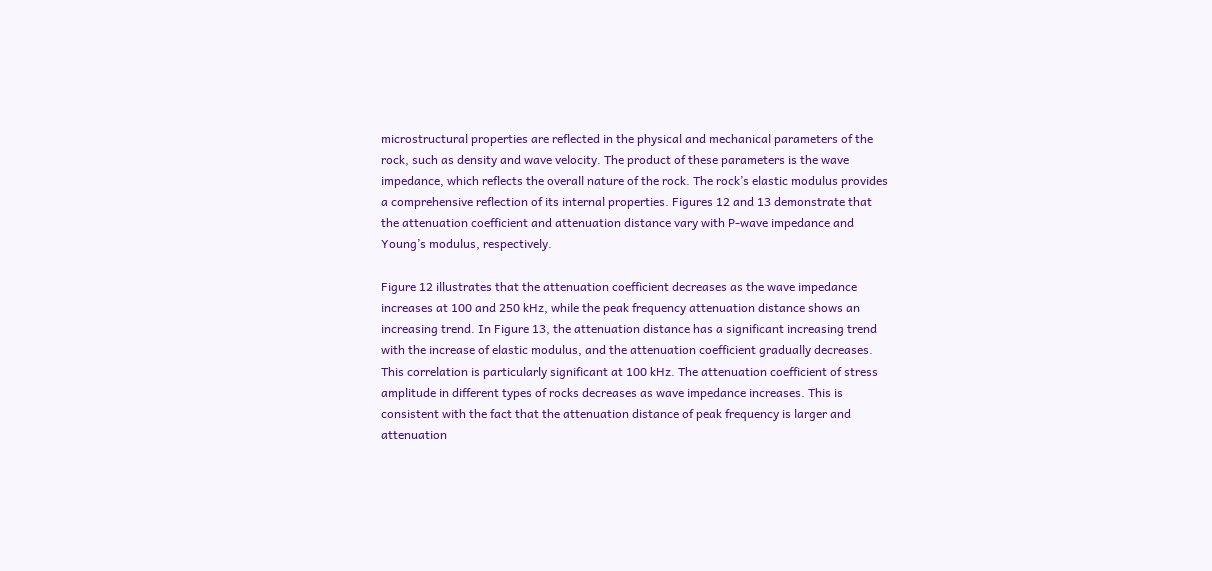microstructural properties are reflected in the physical and mechanical parameters of the rock, such as density and wave velocity. The product of these parameters is the wave impedance, which reflects the overall nature of the rock. The rock’s elastic modulus provides a comprehensive reflection of its internal properties. Figures 12 and 13 demonstrate that the attenuation coefficient and attenuation distance vary with P-wave impedance and Young’s modulus, respectively.

Figure 12 illustrates that the attenuation coefficient decreases as the wave impedance increases at 100 and 250 kHz, while the peak frequency attenuation distance shows an increasing trend. In Figure 13, the attenuation distance has a significant increasing trend with the increase of elastic modulus, and the attenuation coefficient gradually decreases. This correlation is particularly significant at 100 kHz. The attenuation coefficient of stress amplitude in different types of rocks decreases as wave impedance increases. This is consistent with the fact that the attenuation distance of peak frequency is larger and attenuation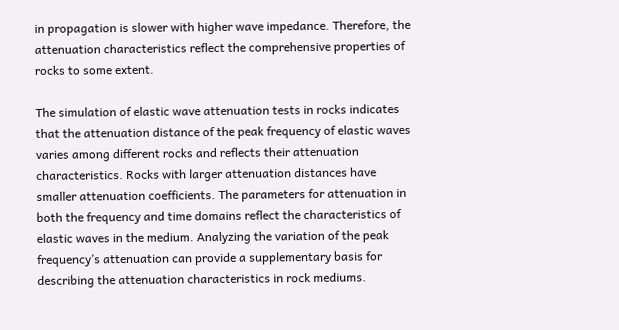in propagation is slower with higher wave impedance. Therefore, the attenuation characteristics reflect the comprehensive properties of rocks to some extent.

The simulation of elastic wave attenuation tests in rocks indicates that the attenuation distance of the peak frequency of elastic waves varies among different rocks and reflects their attenuation characteristics. Rocks with larger attenuation distances have smaller attenuation coefficients. The parameters for attenuation in both the frequency and time domains reflect the characteristics of elastic waves in the medium. Analyzing the variation of the peak frequency’s attenuation can provide a supplementary basis for describing the attenuation characteristics in rock mediums.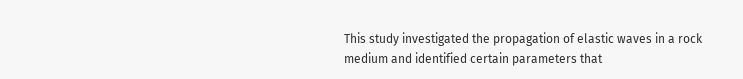This study investigated the propagation of elastic waves in a rock medium and identified certain parameters that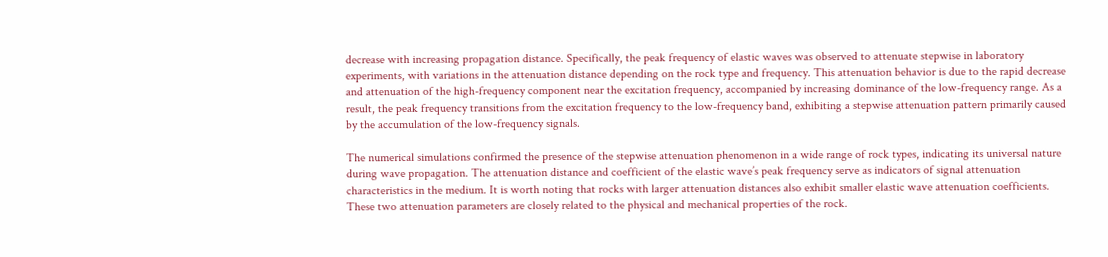decrease with increasing propagation distance. Specifically, the peak frequency of elastic waves was observed to attenuate stepwise in laboratory experiments, with variations in the attenuation distance depending on the rock type and frequency. This attenuation behavior is due to the rapid decrease and attenuation of the high-frequency component near the excitation frequency, accompanied by increasing dominance of the low-frequency range. As a result, the peak frequency transitions from the excitation frequency to the low-frequency band, exhibiting a stepwise attenuation pattern primarily caused by the accumulation of the low-frequency signals.

The numerical simulations confirmed the presence of the stepwise attenuation phenomenon in a wide range of rock types, indicating its universal nature during wave propagation. The attenuation distance and coefficient of the elastic wave’s peak frequency serve as indicators of signal attenuation characteristics in the medium. It is worth noting that rocks with larger attenuation distances also exhibit smaller elastic wave attenuation coefficients. These two attenuation parameters are closely related to the physical and mechanical properties of the rock.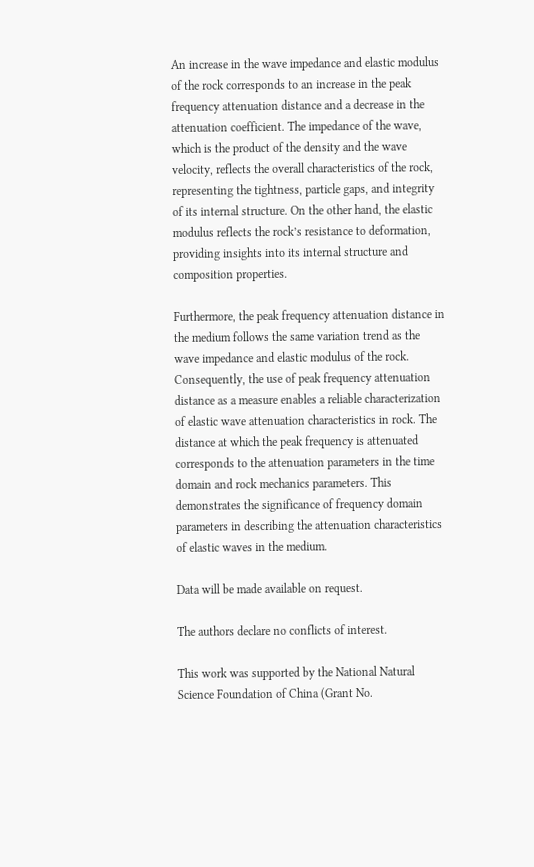An increase in the wave impedance and elastic modulus of the rock corresponds to an increase in the peak frequency attenuation distance and a decrease in the attenuation coefficient. The impedance of the wave, which is the product of the density and the wave velocity, reflects the overall characteristics of the rock, representing the tightness, particle gaps, and integrity of its internal structure. On the other hand, the elastic modulus reflects the rock’s resistance to deformation, providing insights into its internal structure and composition properties.

Furthermore, the peak frequency attenuation distance in the medium follows the same variation trend as the wave impedance and elastic modulus of the rock. Consequently, the use of peak frequency attenuation distance as a measure enables a reliable characterization of elastic wave attenuation characteristics in rock. The distance at which the peak frequency is attenuated corresponds to the attenuation parameters in the time domain and rock mechanics parameters. This demonstrates the significance of frequency domain parameters in describing the attenuation characteristics of elastic waves in the medium.

Data will be made available on request.

The authors declare no conflicts of interest.

This work was supported by the National Natural Science Foundation of China (Grant No.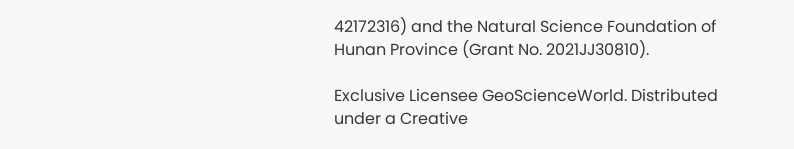42172316) and the Natural Science Foundation of Hunan Province (Grant No. 2021JJ30810).

Exclusive Licensee GeoScienceWorld. Distributed under a Creative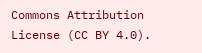Commons Attribution License (CC BY 4.0).